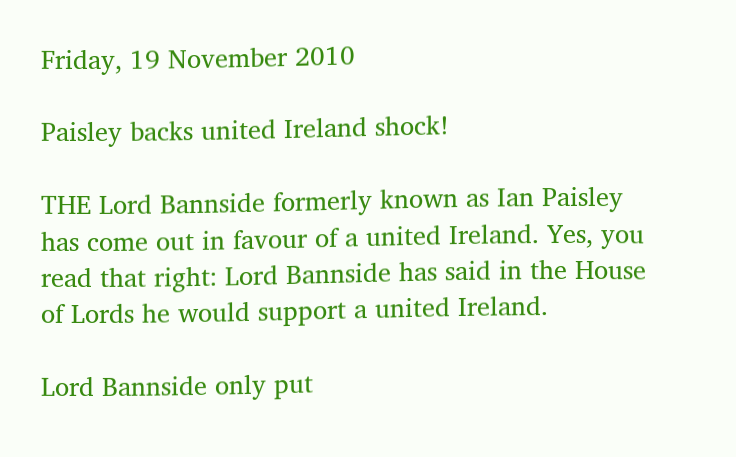Friday, 19 November 2010

Paisley backs united Ireland shock!

THE Lord Bannside formerly known as Ian Paisley has come out in favour of a united Ireland. Yes, you read that right: Lord Bannside has said in the House of Lords he would support a united Ireland.

Lord Bannside only put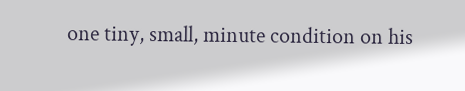one tiny, small, minute condition on his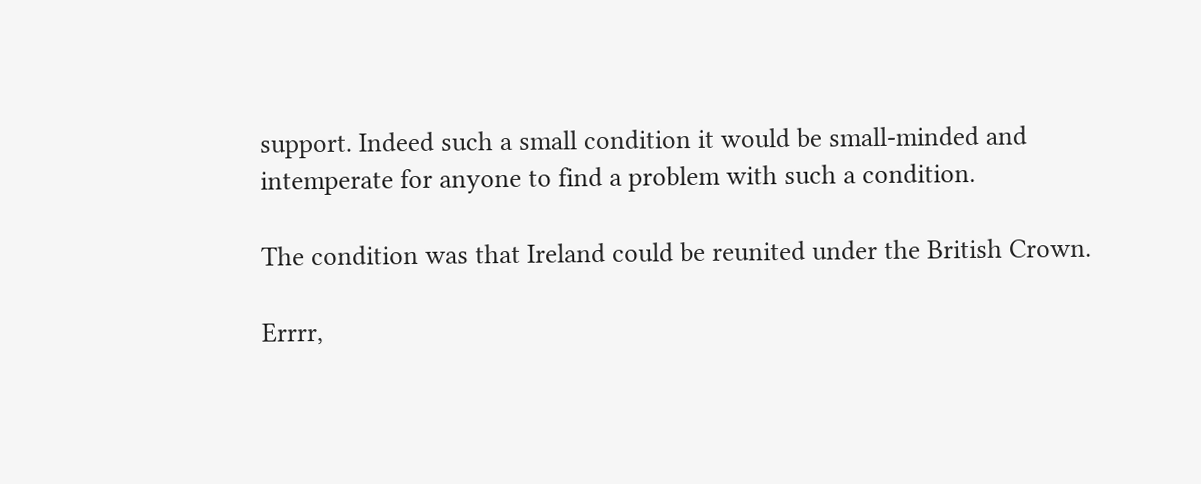support. Indeed such a small condition it would be small-minded and intemperate for anyone to find a problem with such a condition.

The condition was that Ireland could be reunited under the British Crown.

Errrr,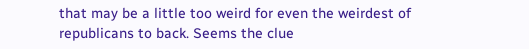that may be a little too weird for even the weirdest of republicans to back. Seems the clue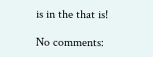is in the that is!

No comments: